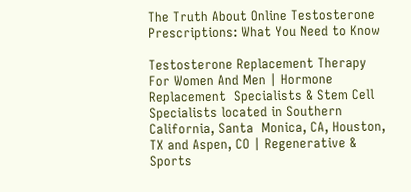The Truth About Online Testosterone Prescriptions: What You Need to Know

Testosterone Replacement Therapy For Women And Men | Hormone Replacement  Specialists & Stem Cell Specialists located in Southern California, Santa  Monica, CA, Houston, TX and Aspen, CO | Regenerative & Sports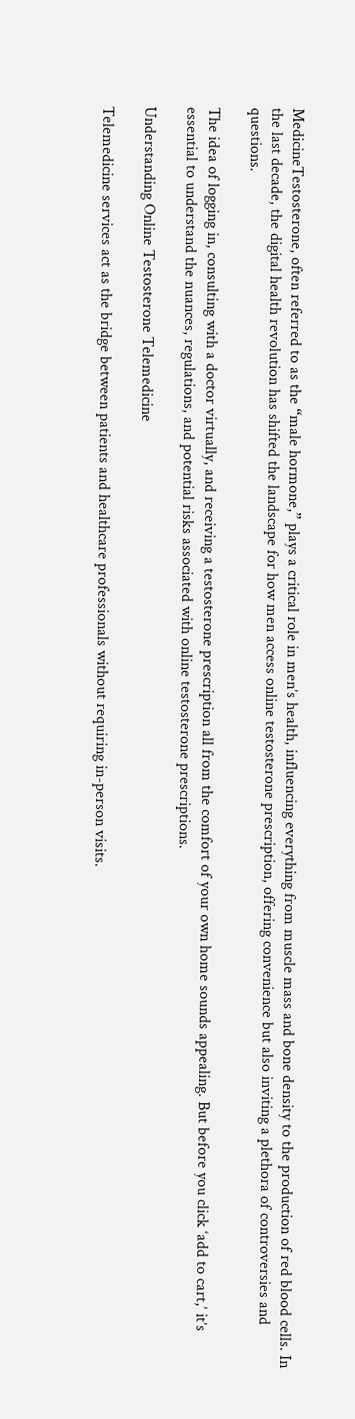MedicineTestosterone, often referred to as the “male hormone,” plays a critical role in men’s health, influencing everything from muscle mass and bone density to the production of red blood cells. In the last decade, the digital health revolution has shifted the landscape for how men access online testosterone prescription, offering convenience but also inviting a plethora of controversies and questions.

The idea of logging in, consulting with a doctor virtually, and receiving a testosterone prescription all from the comfort of your own home sounds appealing. But before you click ‘add to cart,’ it’s essential to understand the nuances, regulations, and potential risks associated with online testosterone prescriptions.

Understanding Online Testosterone Telemedicine

Telemedicine services act as the bridge between patients and healthcare professionals without requiring in-person visits.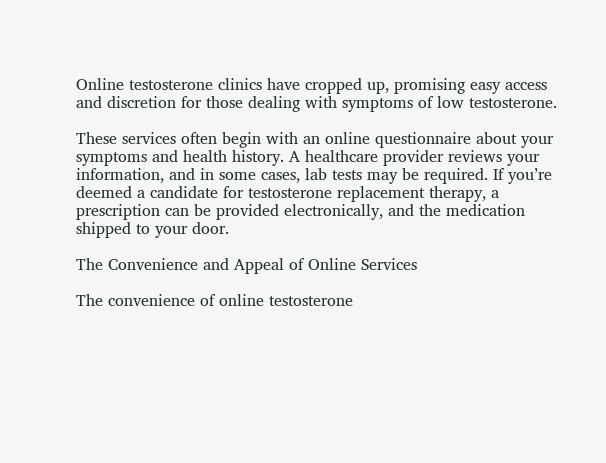Online testosterone clinics have cropped up, promising easy access and discretion for those dealing with symptoms of low testosterone.

These services often begin with an online questionnaire about your symptoms and health history. A healthcare provider reviews your information, and in some cases, lab tests may be required. If you’re deemed a candidate for testosterone replacement therapy, a prescription can be provided electronically, and the medication shipped to your door.

The Convenience and Appeal of Online Services

The convenience of online testosterone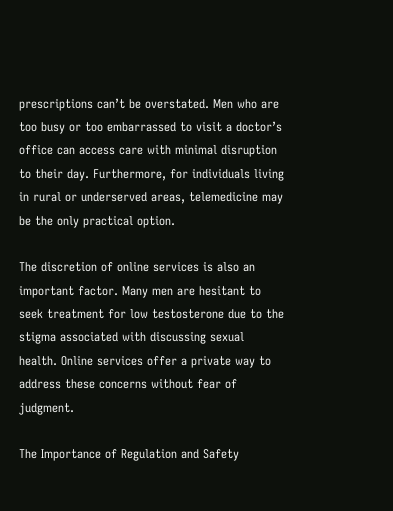prescriptions can’t be overstated. Men who are too busy or too embarrassed to visit a doctor’s office can access care with minimal disruption to their day. Furthermore, for individuals living in rural or underserved areas, telemedicine may be the only practical option.

The discretion of online services is also an important factor. Many men are hesitant to seek treatment for low testosterone due to the stigma associated with discussing sexual health. Online services offer a private way to address these concerns without fear of judgment.

The Importance of Regulation and Safety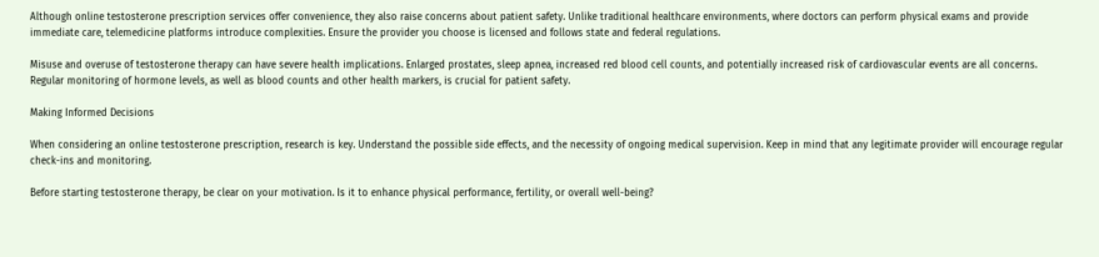Although online testosterone prescription services offer convenience, they also raise concerns about patient safety. Unlike traditional healthcare environments, where doctors can perform physical exams and provide immediate care, telemedicine platforms introduce complexities. Ensure the provider you choose is licensed and follows state and federal regulations.

Misuse and overuse of testosterone therapy can have severe health implications. Enlarged prostates, sleep apnea, increased red blood cell counts, and potentially increased risk of cardiovascular events are all concerns. Regular monitoring of hormone levels, as well as blood counts and other health markers, is crucial for patient safety.

Making Informed Decisions

When considering an online testosterone prescription, research is key. Understand the possible side effects, and the necessity of ongoing medical supervision. Keep in mind that any legitimate provider will encourage regular check-ins and monitoring.

Before starting testosterone therapy, be clear on your motivation. Is it to enhance physical performance, fertility, or overall well-being?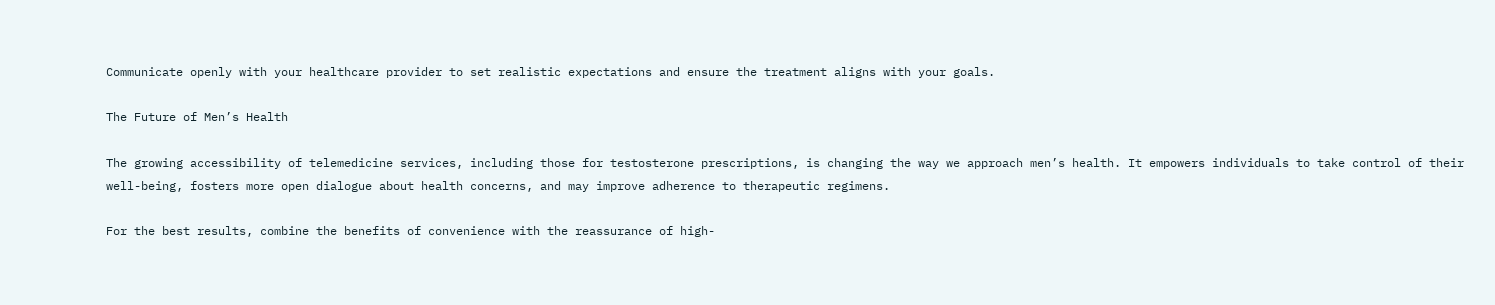Communicate openly with your healthcare provider to set realistic expectations and ensure the treatment aligns with your goals.

The Future of Men’s Health

The growing accessibility of telemedicine services, including those for testosterone prescriptions, is changing the way we approach men’s health. It empowers individuals to take control of their well-being, fosters more open dialogue about health concerns, and may improve adherence to therapeutic regimens.

For the best results, combine the benefits of convenience with the reassurance of high-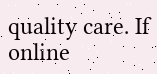quality care. If online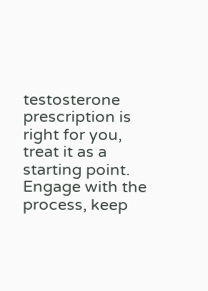testosterone prescription is right for you, treat it as a starting point. Engage with the process, keep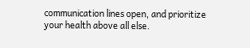communication lines open, and prioritize your health above all else.